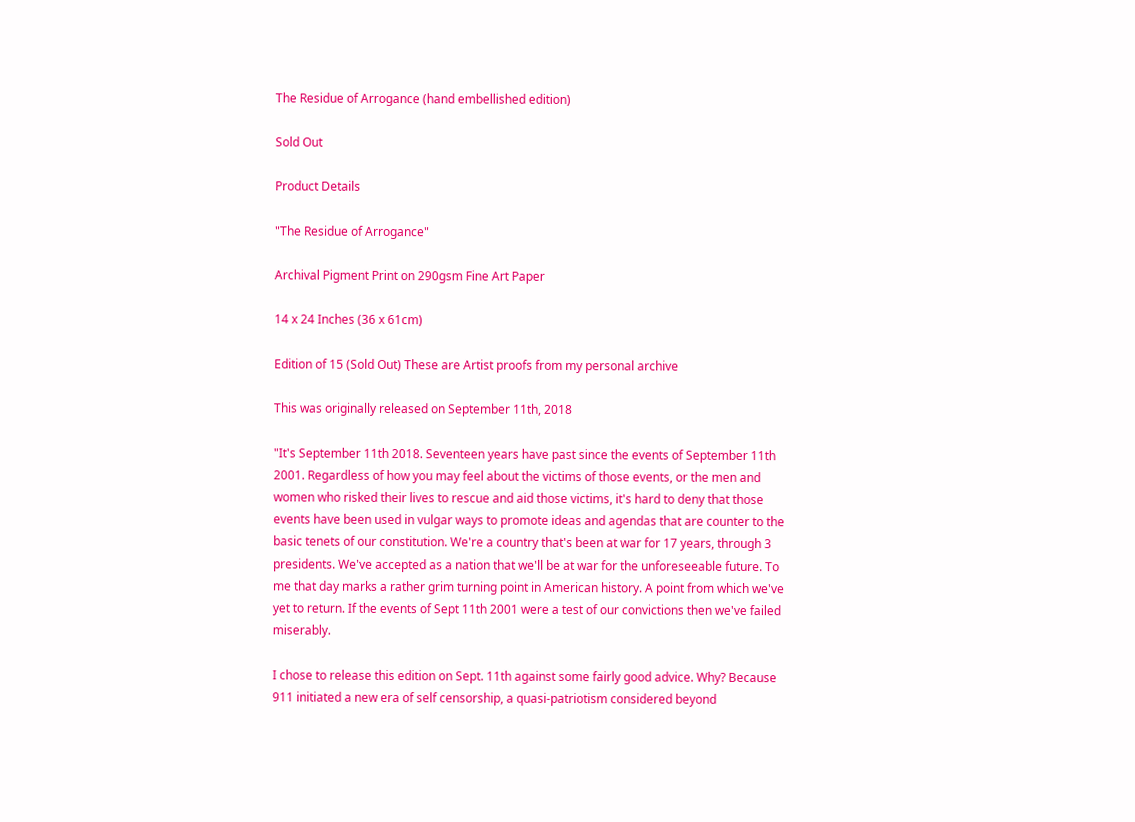The Residue of Arrogance (hand embellished edition)

Sold Out

Product Details

"The Residue of Arrogance"

Archival Pigment Print on 290gsm Fine Art Paper

14 x 24 Inches (36 x 61cm)

Edition of 15 (Sold Out) These are Artist proofs from my personal archive

This was originally released on September 11th, 2018

"It's September 11th 2018. Seventeen years have past since the events of September 11th 2001. Regardless of how you may feel about the victims of those events, or the men and women who risked their lives to rescue and aid those victims, it's hard to deny that those events have been used in vulgar ways to promote ideas and agendas that are counter to the basic tenets of our constitution. We're a country that's been at war for 17 years, through 3 presidents. We've accepted as a nation that we'll be at war for the unforeseeable future. To me that day marks a rather grim turning point in American history. A point from which we've yet to return. If the events of Sept 11th 2001 were a test of our convictions then we've failed miserably.

I chose to release this edition on Sept. 11th against some fairly good advice. Why? Because 911 initiated a new era of self censorship, a quasi-patriotism considered beyond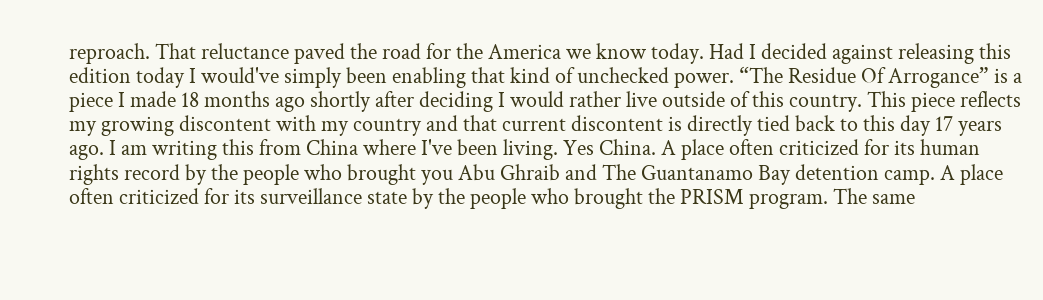reproach. That reluctance paved the road for the America we know today. Had I decided against releasing this edition today I would've simply been enabling that kind of unchecked power. “The Residue Of Arrogance” is a piece I made 18 months ago shortly after deciding I would rather live outside of this country. This piece reflects my growing discontent with my country and that current discontent is directly tied back to this day 17 years ago. I am writing this from China where I've been living. Yes China. A place often criticized for its human rights record by the people who brought you Abu Ghraib and The Guantanamo Bay detention camp. A place often criticized for its surveillance state by the people who brought the PRISM program. The same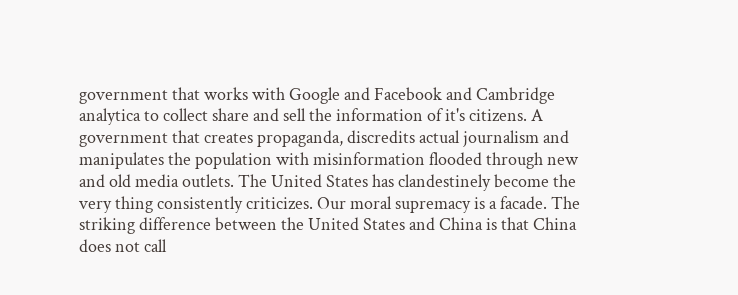government that works with Google and Facebook and Cambridge analytica to collect share and sell the information of it's citizens. A government that creates propaganda, discredits actual journalism and manipulates the population with misinformation flooded through new and old media outlets. The United States has clandestinely become the very thing consistently criticizes. Our moral supremacy is a facade. The striking difference between the United States and China is that China does not call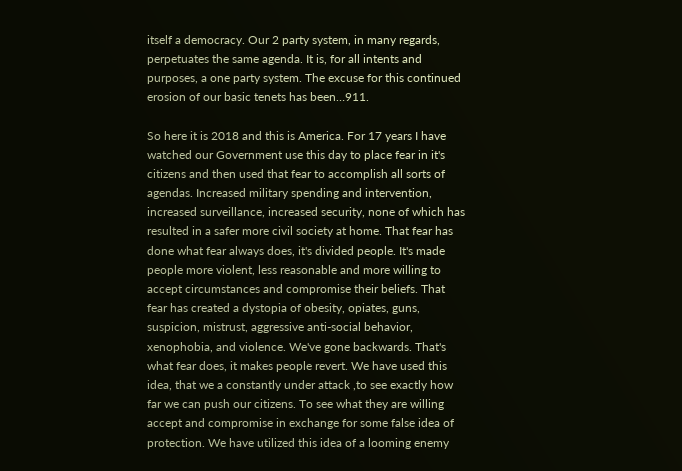itself a democracy. Our 2 party system, in many regards, perpetuates the same agenda. It is, for all intents and purposes, a one party system. The excuse for this continued erosion of our basic tenets has been…911.

So here it is 2018 and this is America. For 17 years I have watched our Government use this day to place fear in it's citizens and then used that fear to accomplish all sorts of agendas. Increased military spending and intervention, increased surveillance, increased security, none of which has resulted in a safer more civil society at home. That fear has done what fear always does, it's divided people. It's made people more violent, less reasonable and more willing to accept circumstances and compromise their beliefs. That fear has created a dystopia of obesity, opiates, guns, suspicion, mistrust, aggressive anti-social behavior, xenophobia, and violence. We've gone backwards. That's what fear does, it makes people revert. We have used this idea, that we a constantly under attack ,to see exactly how far we can push our citizens. To see what they are willing accept and compromise in exchange for some false idea of protection. We have utilized this idea of a looming enemy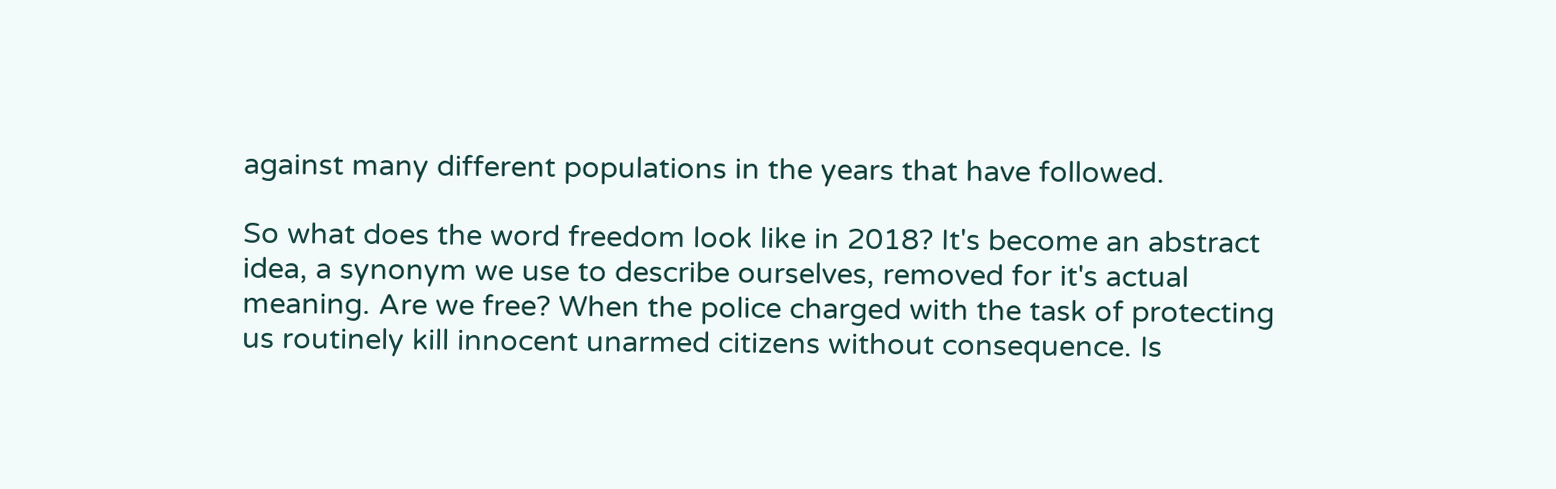against many different populations in the years that have followed.

So what does the word freedom look like in 2018? It's become an abstract idea, a synonym we use to describe ourselves, removed for it's actual meaning. Are we free? When the police charged with the task of protecting us routinely kill innocent unarmed citizens without consequence. Is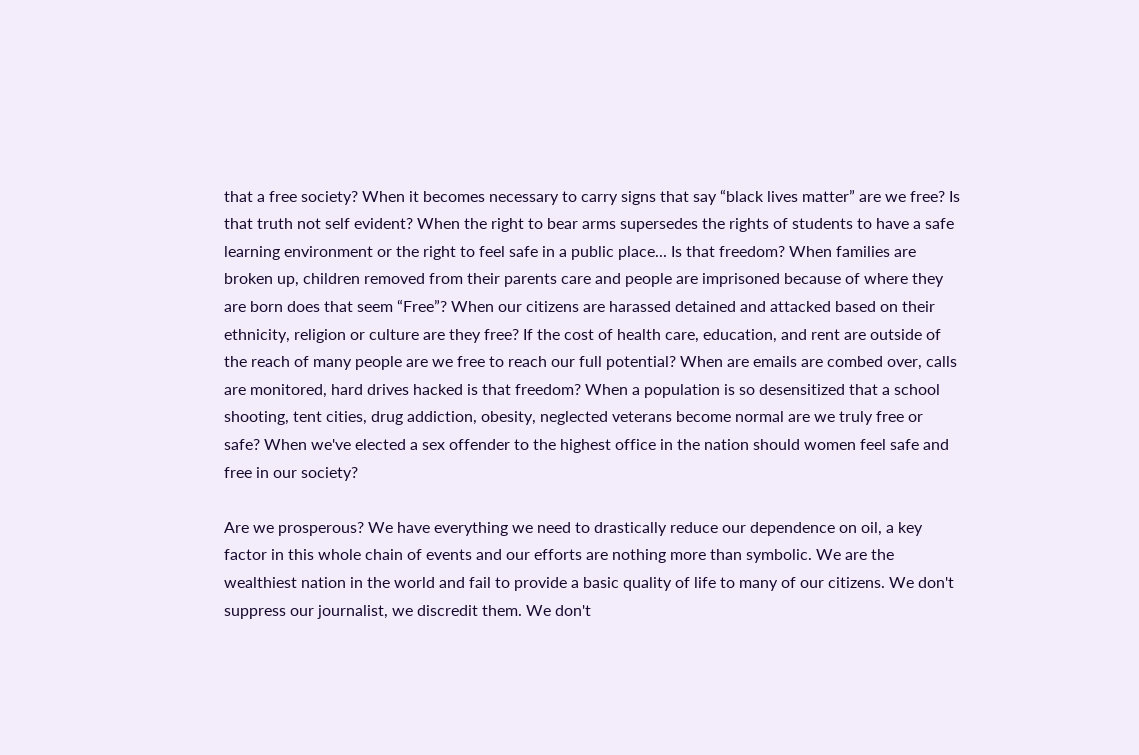that a free society? When it becomes necessary to carry signs that say “black lives matter” are we free? Is that truth not self evident? When the right to bear arms supersedes the rights of students to have a safe learning environment or the right to feel safe in a public place... Is that freedom? When families are broken up, children removed from their parents care and people are imprisoned because of where they are born does that seem “Free”? When our citizens are harassed detained and attacked based on their ethnicity, religion or culture are they free? If the cost of health care, education, and rent are outside of the reach of many people are we free to reach our full potential? When are emails are combed over, calls are monitored, hard drives hacked is that freedom? When a population is so desensitized that a school shooting, tent cities, drug addiction, obesity, neglected veterans become normal are we truly free or safe? When we've elected a sex offender to the highest office in the nation should women feel safe and free in our society?

Are we prosperous? We have everything we need to drastically reduce our dependence on oil, a key factor in this whole chain of events and our efforts are nothing more than symbolic. We are the wealthiest nation in the world and fail to provide a basic quality of life to many of our citizens. We don't suppress our journalist, we discredit them. We don't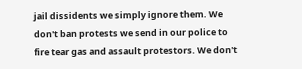jail dissidents we simply ignore them. We don't ban protests we send in our police to fire tear gas and assault protestors. We don't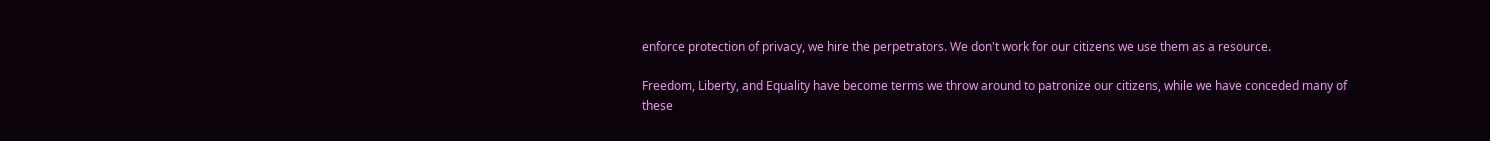enforce protection of privacy, we hire the perpetrators. We don't work for our citizens we use them as a resource.

Freedom, Liberty, and Equality have become terms we throw around to patronize our citizens, while we have conceded many of these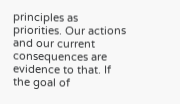principles as priorities. Our actions and our current consequences are evidence to that. If the goal of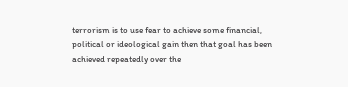terrorism is to use fear to achieve some financial, political or ideological gain then that goal has been achieved repeatedly over the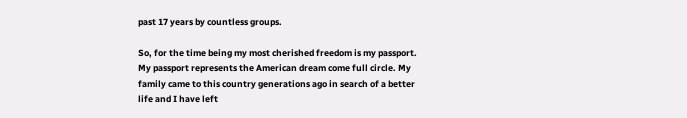past 17 years by countless groups.

So, for the time being my most cherished freedom is my passport. My passport represents the American dream come full circle. My family came to this country generations ago in search of a better life and I have left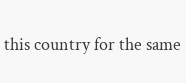this country for the same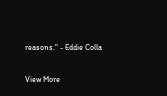reasons." - Eddie Colla

View More